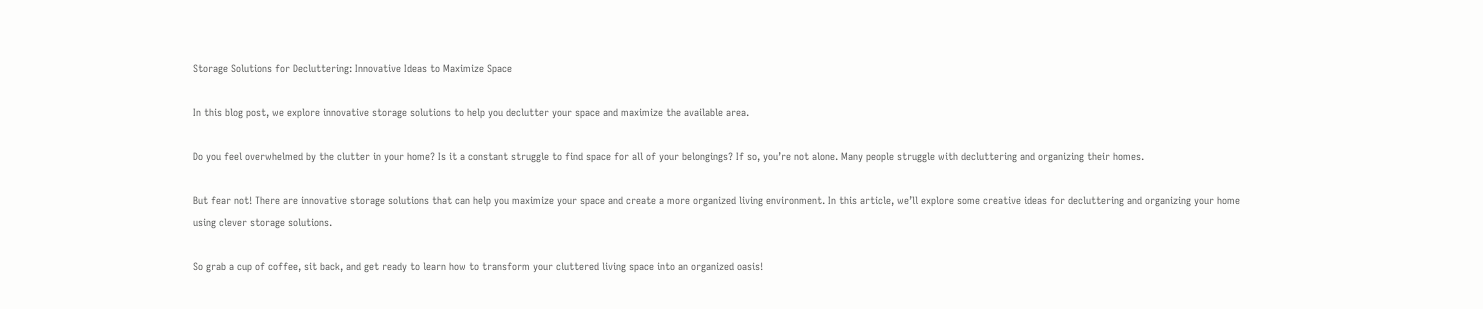Storage Solutions for Decluttering: Innovative Ideas to Maximize Space

In this blog post, we explore innovative storage solutions to help you declutter your space and maximize the available area.

Do you feel overwhelmed by the clutter in your home? Is it a constant struggle to find space for all of your belongings? If so, you’re not alone. Many people struggle with decluttering and organizing their homes.

But fear not! There are innovative storage solutions that can help you maximize your space and create a more organized living environment. In this article, we’ll explore some creative ideas for decluttering and organizing your home using clever storage solutions.

So grab a cup of coffee, sit back, and get ready to learn how to transform your cluttered living space into an organized oasis!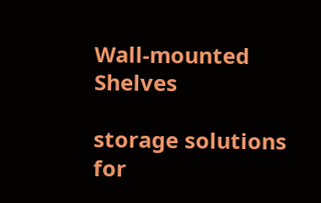Wall-mounted Shelves

storage solutions for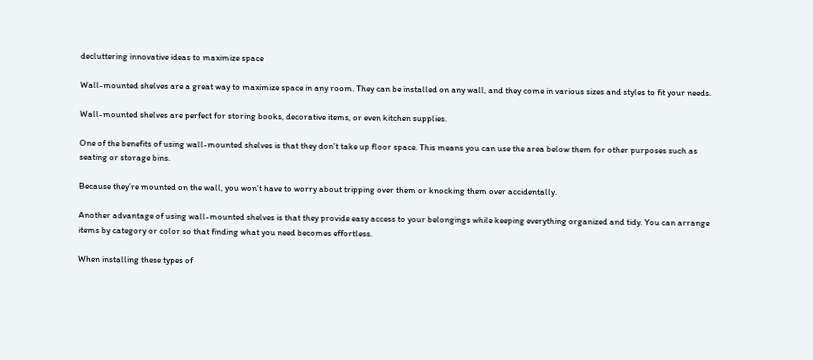decluttering innovative ideas to maximize space

Wall-mounted shelves are a great way to maximize space in any room. They can be installed on any wall, and they come in various sizes and styles to fit your needs.

Wall-mounted shelves are perfect for storing books, decorative items, or even kitchen supplies.

One of the benefits of using wall-mounted shelves is that they don’t take up floor space. This means you can use the area below them for other purposes such as seating or storage bins.

Because they’re mounted on the wall, you won’t have to worry about tripping over them or knocking them over accidentally.

Another advantage of using wall-mounted shelves is that they provide easy access to your belongings while keeping everything organized and tidy. You can arrange items by category or color so that finding what you need becomes effortless.

When installing these types of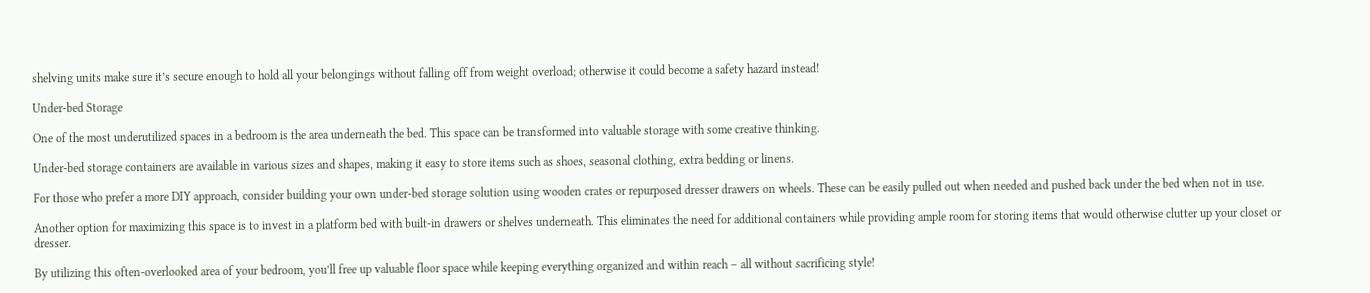shelving units make sure it’s secure enough to hold all your belongings without falling off from weight overload; otherwise it could become a safety hazard instead!

Under-bed Storage

One of the most underutilized spaces in a bedroom is the area underneath the bed. This space can be transformed into valuable storage with some creative thinking.

Under-bed storage containers are available in various sizes and shapes, making it easy to store items such as shoes, seasonal clothing, extra bedding or linens.

For those who prefer a more DIY approach, consider building your own under-bed storage solution using wooden crates or repurposed dresser drawers on wheels. These can be easily pulled out when needed and pushed back under the bed when not in use.

Another option for maximizing this space is to invest in a platform bed with built-in drawers or shelves underneath. This eliminates the need for additional containers while providing ample room for storing items that would otherwise clutter up your closet or dresser.

By utilizing this often-overlooked area of your bedroom, you’ll free up valuable floor space while keeping everything organized and within reach – all without sacrificing style!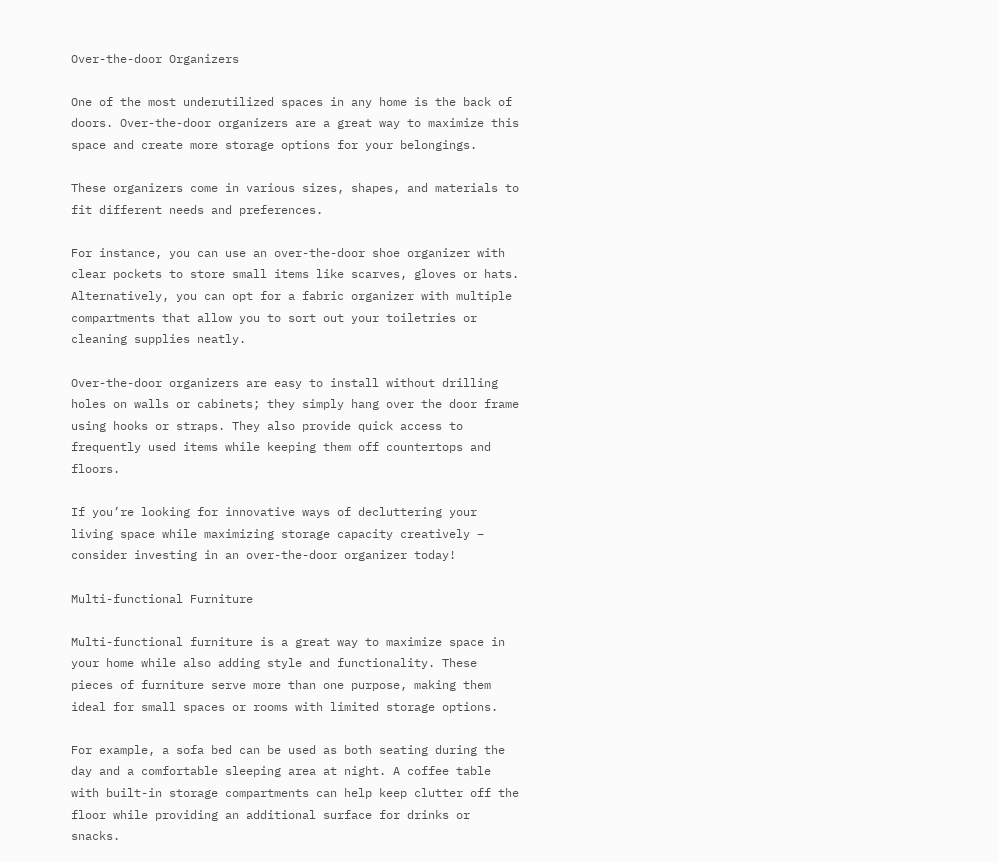Over-the-door Organizers

One of the most underutilized spaces in any home is the back of doors. Over-the-door organizers are a great way to maximize this space and create more storage options for your belongings.

These organizers come in various sizes, shapes, and materials to fit different needs and preferences.

For instance, you can use an over-the-door shoe organizer with clear pockets to store small items like scarves, gloves or hats. Alternatively, you can opt for a fabric organizer with multiple compartments that allow you to sort out your toiletries or cleaning supplies neatly.

Over-the-door organizers are easy to install without drilling holes on walls or cabinets; they simply hang over the door frame using hooks or straps. They also provide quick access to frequently used items while keeping them off countertops and floors.

If you’re looking for innovative ways of decluttering your living space while maximizing storage capacity creatively – consider investing in an over-the-door organizer today!

Multi-functional Furniture

Multi-functional furniture is a great way to maximize space in your home while also adding style and functionality. These pieces of furniture serve more than one purpose, making them ideal for small spaces or rooms with limited storage options.

For example, a sofa bed can be used as both seating during the day and a comfortable sleeping area at night. A coffee table with built-in storage compartments can help keep clutter off the floor while providing an additional surface for drinks or snacks.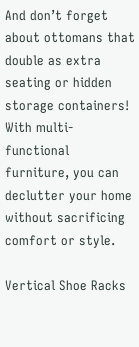And don’t forget about ottomans that double as extra seating or hidden storage containers! With multi-functional furniture, you can declutter your home without sacrificing comfort or style.

Vertical Shoe Racks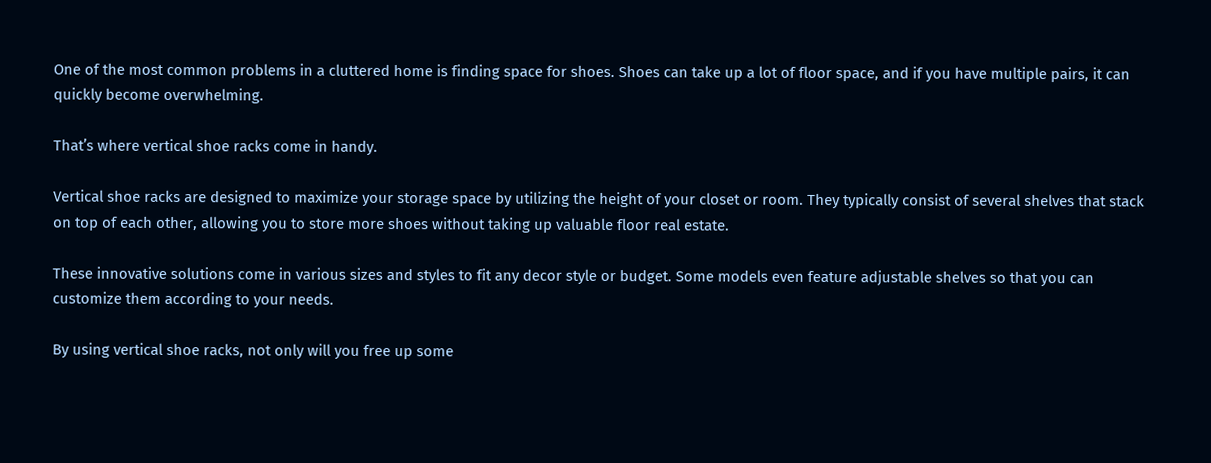One of the most common problems in a cluttered home is finding space for shoes. Shoes can take up a lot of floor space, and if you have multiple pairs, it can quickly become overwhelming.

That’s where vertical shoe racks come in handy.

Vertical shoe racks are designed to maximize your storage space by utilizing the height of your closet or room. They typically consist of several shelves that stack on top of each other, allowing you to store more shoes without taking up valuable floor real estate.

These innovative solutions come in various sizes and styles to fit any decor style or budget. Some models even feature adjustable shelves so that you can customize them according to your needs.

By using vertical shoe racks, not only will you free up some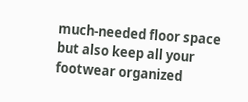much-needed floor space but also keep all your footwear organized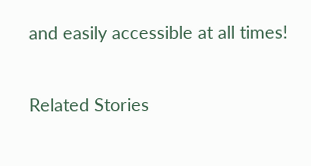and easily accessible at all times!

Related Stories